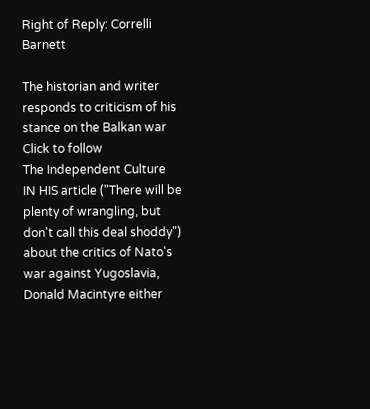Right of Reply: Correlli Barnett

The historian and writer responds to criticism of his stance on the Balkan war
Click to follow
The Independent Culture
IN HIS article ("There will be plenty of wrangling, but don't call this deal shoddy") about the critics of Nato's war against Yugoslavia, Donald Macintyre either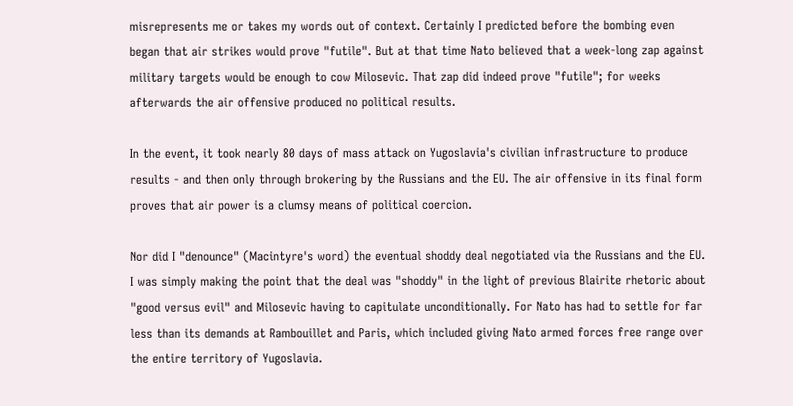misrepresents me or takes my words out of context. Certainly I predicted before the bombing even began that air strikes would prove "futile". But at that time Nato believed that a week-long zap against military targets would be enough to cow Milosevic. That zap did indeed prove "futile"; for weeks afterwards the air offensive produced no political results.

In the event, it took nearly 80 days of mass attack on Yugoslavia's civilian infrastructure to produce results - and then only through brokering by the Russians and the EU. The air offensive in its final form proves that air power is a clumsy means of political coercion.

Nor did I "denounce" (Macintyre's word) the eventual shoddy deal negotiated via the Russians and the EU. I was simply making the point that the deal was "shoddy" in the light of previous Blairite rhetoric about "good versus evil" and Milosevic having to capitulate unconditionally. For Nato has had to settle for far less than its demands at Rambouillet and Paris, which included giving Nato armed forces free range over the entire territory of Yugoslavia.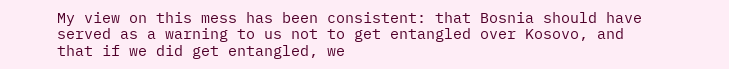My view on this mess has been consistent: that Bosnia should have served as a warning to us not to get entangled over Kosovo, and that if we did get entangled, we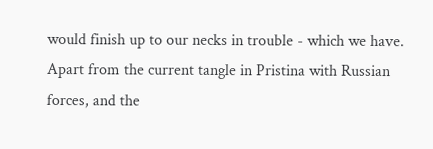would finish up to our necks in trouble - which we have. Apart from the current tangle in Pristina with Russian forces, and the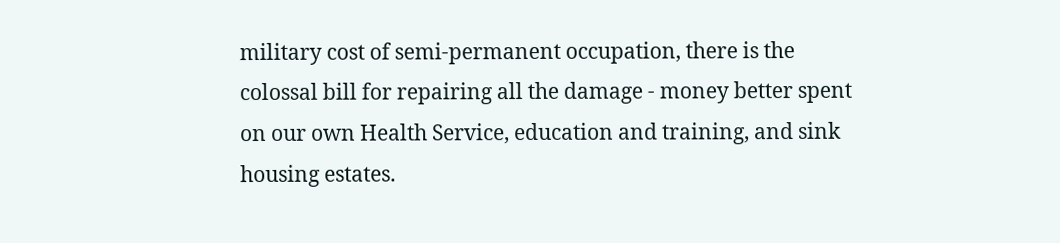military cost of semi-permanent occupation, there is the colossal bill for repairing all the damage - money better spent on our own Health Service, education and training, and sink housing estates.